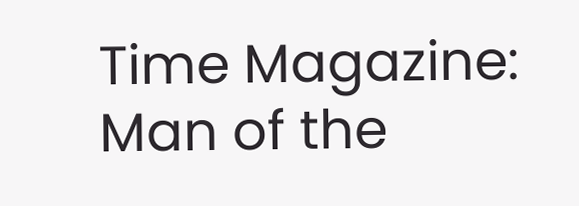Time Magazine: Man of the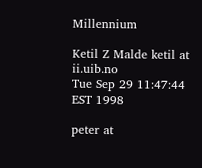Millennium

Ketil Z Malde ketil at ii.uib.no
Tue Sep 29 11:47:44 EST 1998

peter at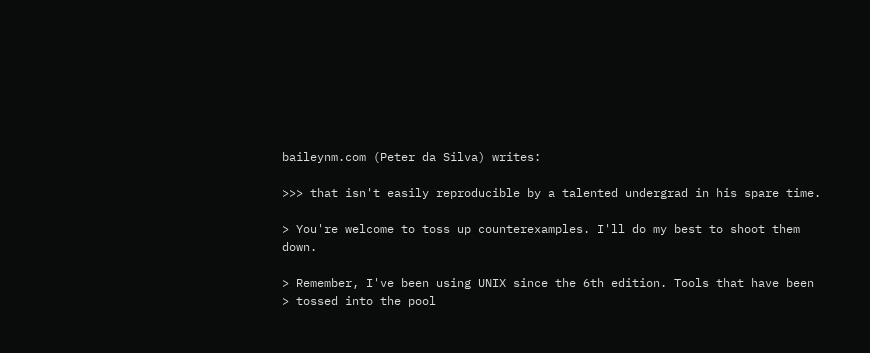baileynm.com (Peter da Silva) writes:

>>> that isn't easily reproducible by a talented undergrad in his spare time.

> You're welcome to toss up counterexamples. I'll do my best to shoot them down.

> Remember, I've been using UNIX since the 6th edition. Tools that have been
> tossed into the pool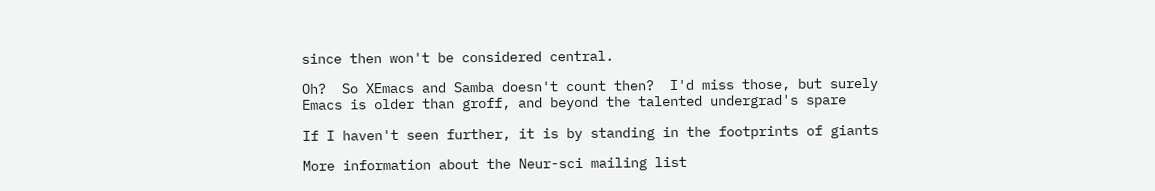since then won't be considered central.

Oh?  So XEmacs and Samba doesn't count then?  I'd miss those, but surely
Emacs is older than groff, and beyond the talented undergrad's spare

If I haven't seen further, it is by standing in the footprints of giants

More information about the Neur-sci mailing list